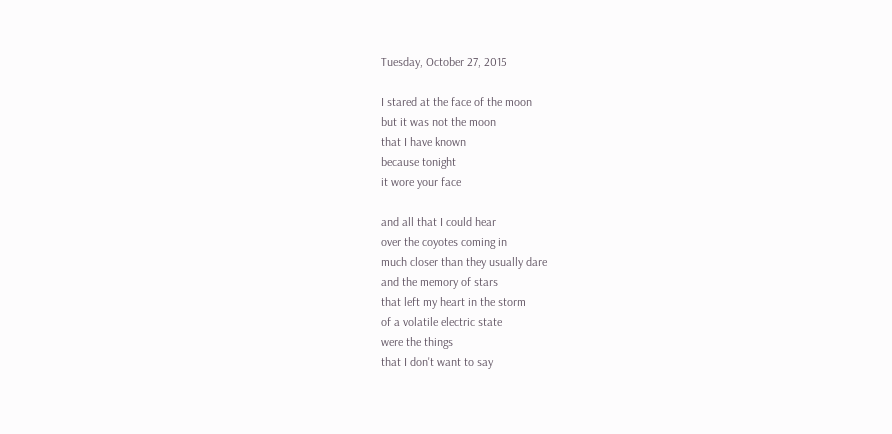Tuesday, October 27, 2015

I stared at the face of the moon
but it was not the moon
that I have known
because tonight
it wore your face

and all that I could hear
over the coyotes coming in
much closer than they usually dare
and the memory of stars
that left my heart in the storm
of a volatile electric state
were the things
that I don't want to say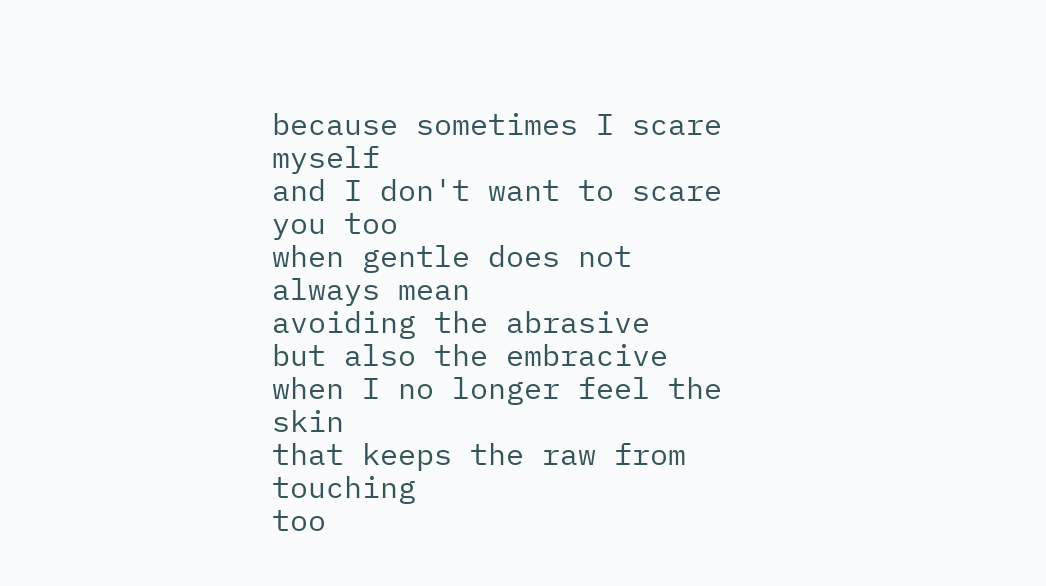because sometimes I scare myself
and I don't want to scare you too
when gentle does not always mean
avoiding the abrasive
but also the embracive
when I no longer feel the skin
that keeps the raw from touching
too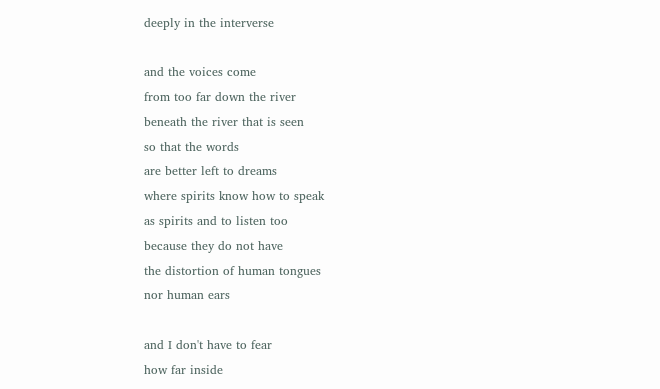deeply in the interverse

and the voices come
from too far down the river
beneath the river that is seen
so that the words
are better left to dreams
where spirits know how to speak
as spirits and to listen too
because they do not have
the distortion of human tongues
nor human ears

and I don't have to fear
how far inside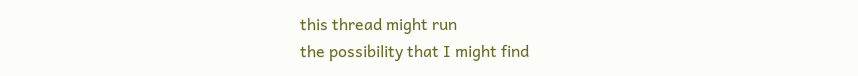this thread might run
the possibility that I might find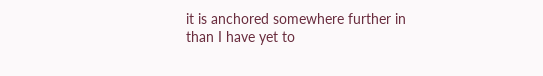it is anchored somewhere further in
than I have yet to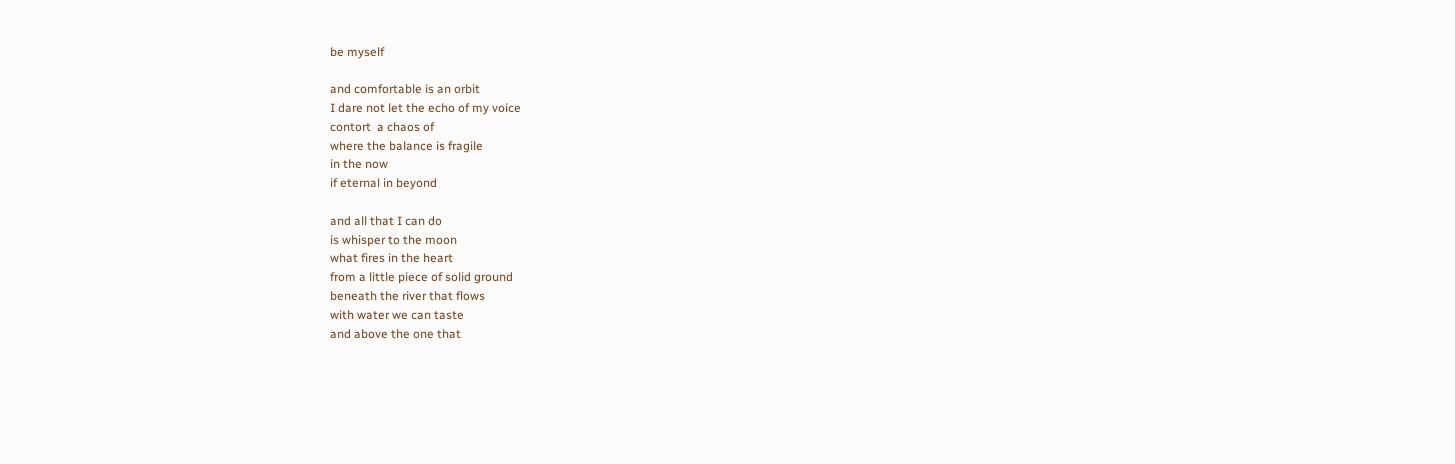be myself

and comfortable is an orbit
I dare not let the echo of my voice
contort  a chaos of
where the balance is fragile
in the now
if eternal in beyond

and all that I can do
is whisper to the moon
what fires in the heart
from a little piece of solid ground
beneath the river that flows
with water we can taste
and above the one that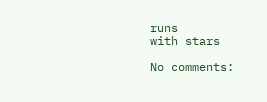runs
with stars

No comments: